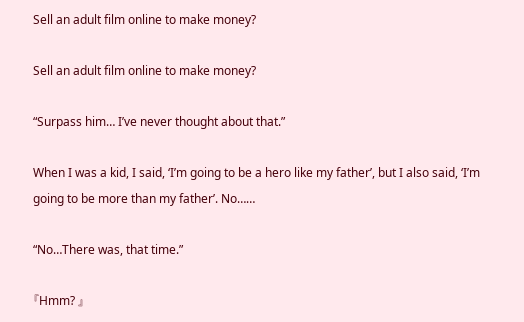Sell an adult film online to make money?

Sell an adult film online to make money?

“Surpass him… I’ve never thought about that.”

When I was a kid, I said, ‘I’m going to be a hero like my father’, but I also said, ‘I’m going to be more than my father’. No……

“No…There was, that time.”

『Hmm? 』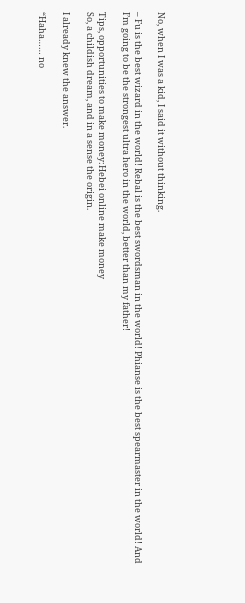No, when I was a kid, I said it without thinking.

– Fu is the best wizard in the world! Rebal is the best swordsman in the world! Phianse is the best spearmaster in the world! And I’m going to be the strongest ultra hero in the world, better than my father!

Tips, opportunities to make money:Hebei online make money
So, a childish dream, and in a sense the origin.

I already knew the answer.

“Haha…… no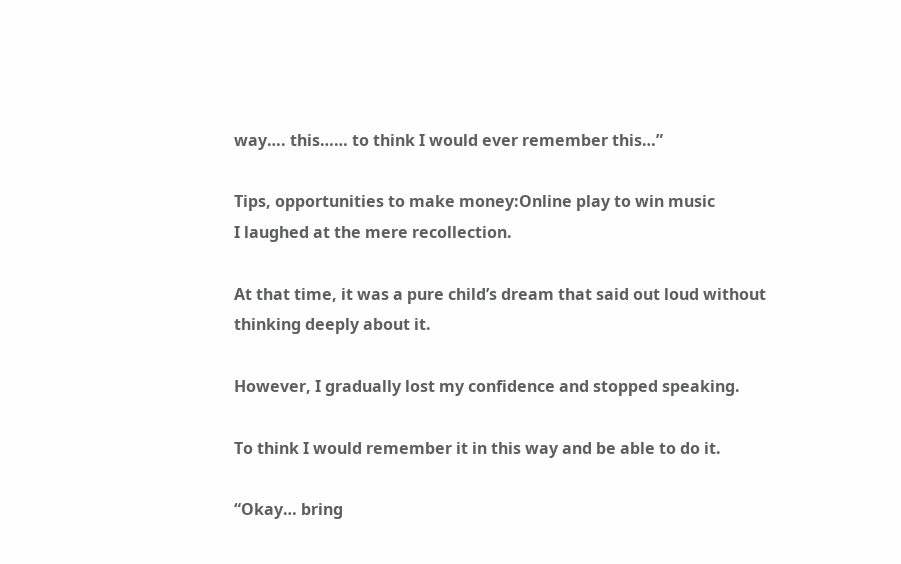way…. this…… to think I would ever remember this…”

Tips, opportunities to make money:Online play to win music
I laughed at the mere recollection.

At that time, it was a pure child’s dream that said out loud without thinking deeply about it.

However, I gradually lost my confidence and stopped speaking.

To think I would remember it in this way and be able to do it.

“Okay… bring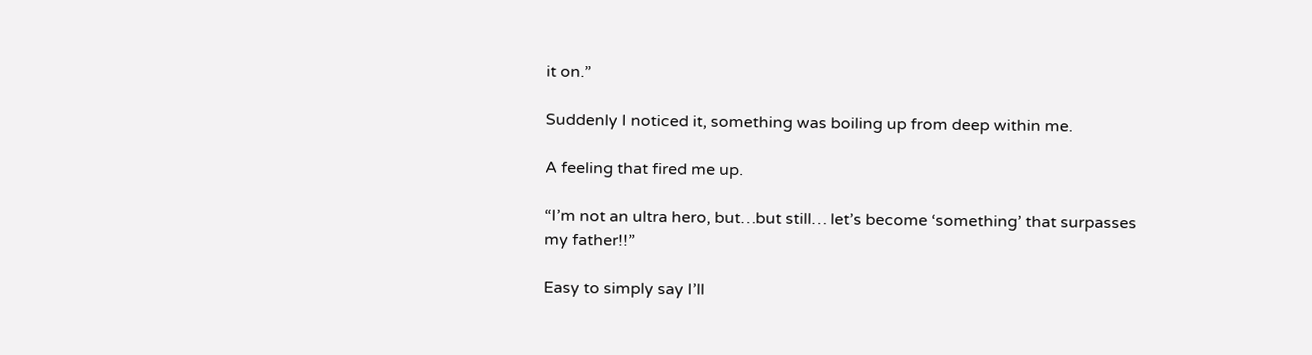it on.”

Suddenly I noticed it, something was boiling up from deep within me.

A feeling that fired me up.

“I’m not an ultra hero, but…but still… let’s become ‘something’ that surpasses my father!!”

Easy to simply say I’ll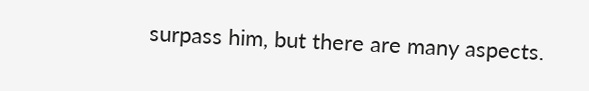surpass him, but there are many aspects.